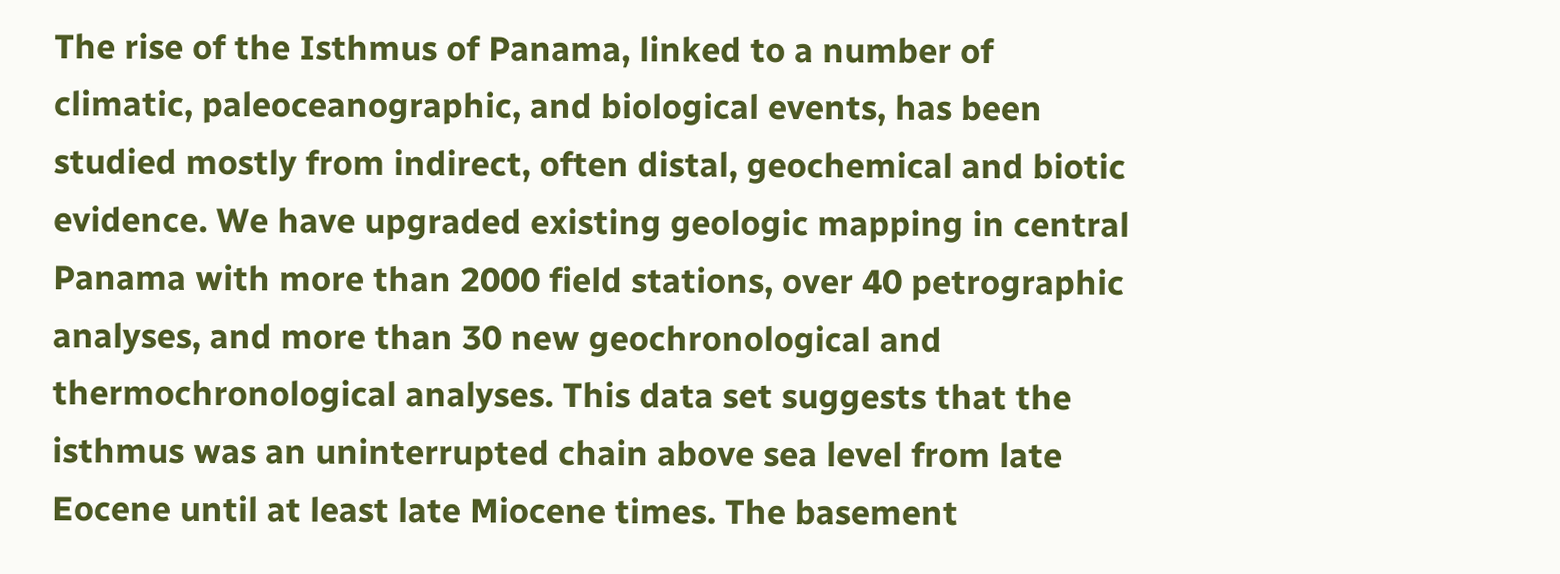The rise of the Isthmus of Panama, linked to a number of climatic, paleoceanographic, and biological events, has been studied mostly from indirect, often distal, geochemical and biotic evidence. We have upgraded existing geologic mapping in central Panama with more than 2000 field stations, over 40 petrographic analyses, and more than 30 new geochronological and thermochronological analyses. This data set suggests that the isthmus was an uninterrupted chain above sea level from late Eocene until at least late Miocene times. The basement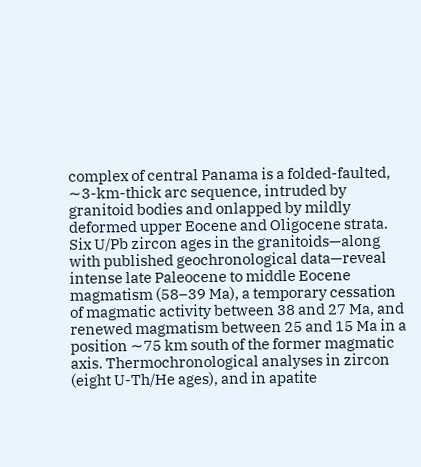complex of central Panama is a folded-faulted, ∼3-km-thick arc sequence, intruded by granitoid bodies and onlapped by mildly deformed upper Eocene and Oligocene strata. Six U/Pb zircon ages in the granitoids—along with published geochronological data—reveal intense late Paleocene to middle Eocene magmatism (58–39 Ma), a temporary cessation of magmatic activity between 38 and 27 Ma, and renewed magmatism between 25 and 15 Ma in a position ∼75 km south of the former magmatic axis. Thermochronological analyses in zircon (eight U-Th/He ages), and in apatite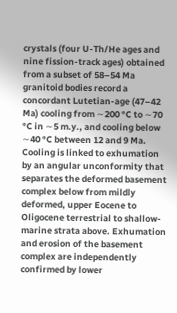crystals (four U-Th/He ages and nine fission-track ages) obtained from a subset of 58–54 Ma granitoid bodies record a concordant Lutetian-age (47–42 Ma) cooling from ∼200 °C to ∼70 °C in ∼5 m.y., and cooling below ∼40 °C between 12 and 9 Ma. Cooling is linked to exhumation by an angular unconformity that separates the deformed basement complex below from mildly deformed, upper Eocene to Oligocene terrestrial to shallow-marine strata above. Exhumation and erosion of the basement complex are independently confirmed by lower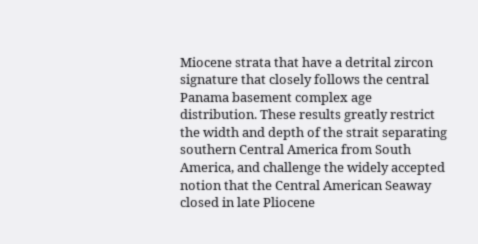Miocene strata that have a detrital zircon signature that closely follows the central Panama basement complex age distribution. These results greatly restrict the width and depth of the strait separating southern Central America from South America, and challenge the widely accepted notion that the Central American Seaway closed in late Pliocene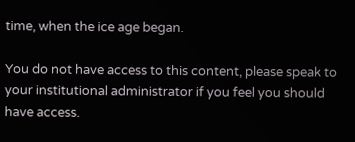time, when the ice age began.

You do not have access to this content, please speak to your institutional administrator if you feel you should have access.